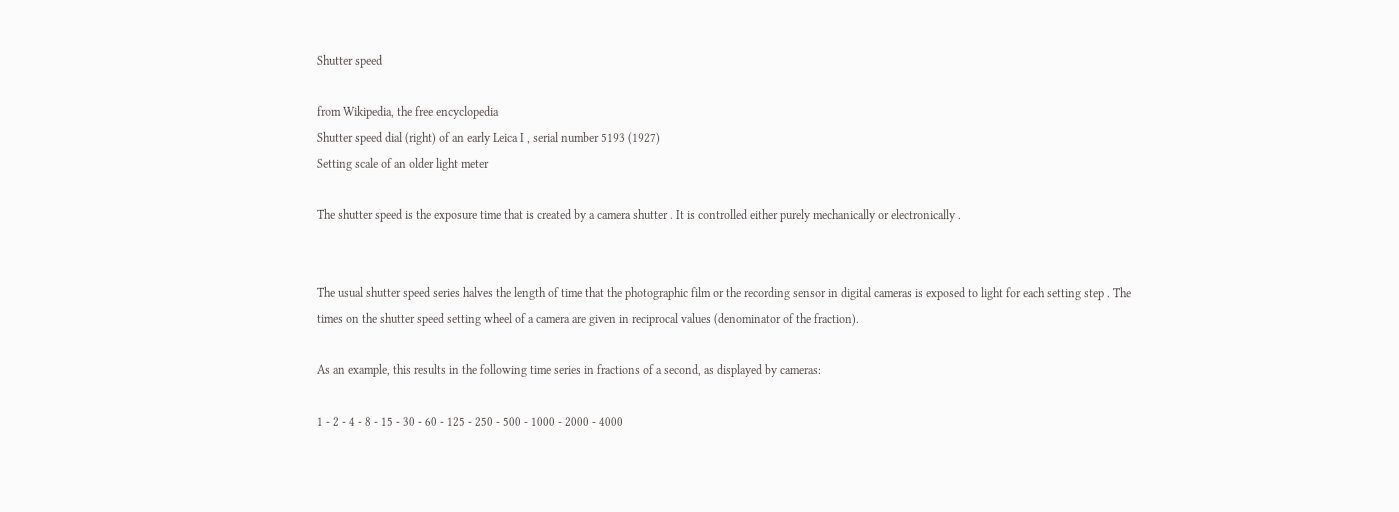Shutter speed

from Wikipedia, the free encyclopedia
Shutter speed dial (right) of an early Leica I , serial number 5193 (1927)
Setting scale of an older light meter

The shutter speed is the exposure time that is created by a camera shutter . It is controlled either purely mechanically or electronically .


The usual shutter speed series halves the length of time that the photographic film or the recording sensor in digital cameras is exposed to light for each setting step . The times on the shutter speed setting wheel of a camera are given in reciprocal values (denominator of the fraction).

As an example, this results in the following time series in fractions of a second, as displayed by cameras:

1 - 2 - 4 - 8 - 15 - 30 - 60 - 125 - 250 - 500 - 1000 - 2000 - 4000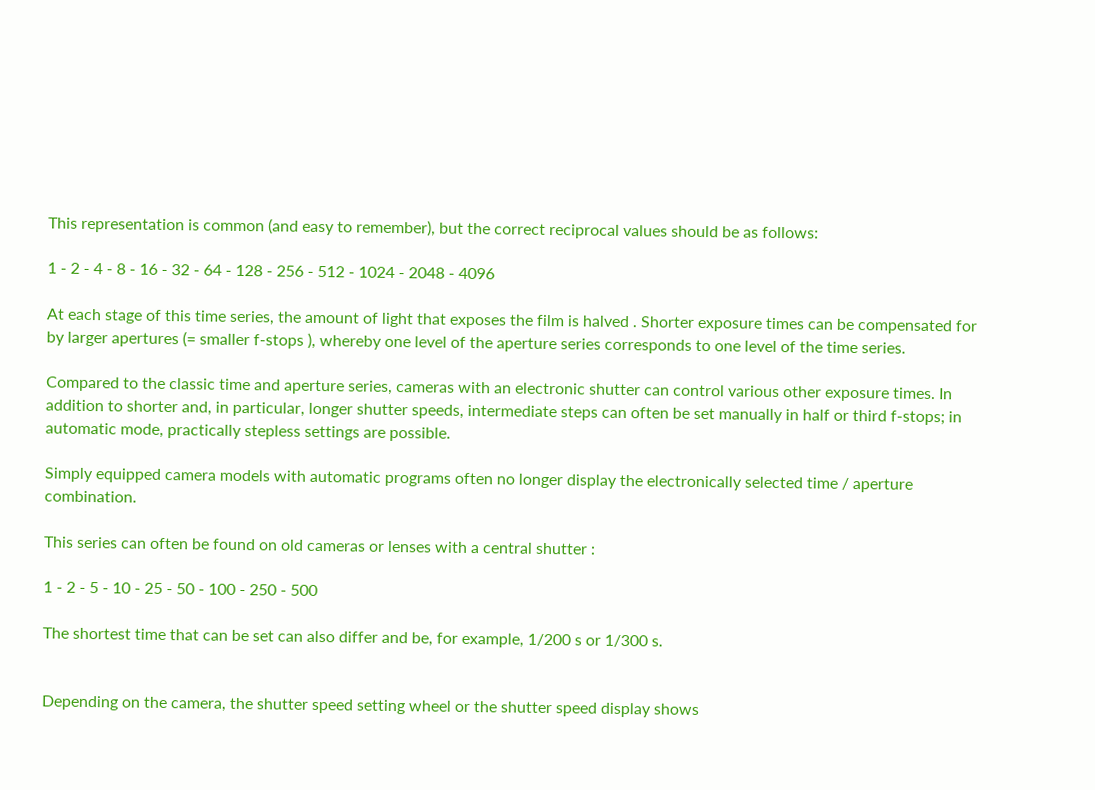This representation is common (and easy to remember), but the correct reciprocal values should be as follows:

1 - 2 - 4 - 8 - 16 - 32 - 64 - 128 - 256 - 512 - 1024 - 2048 - 4096

At each stage of this time series, the amount of light that exposes the film is halved . Shorter exposure times can be compensated for by larger apertures (= smaller f-stops ), whereby one level of the aperture series corresponds to one level of the time series.

Compared to the classic time and aperture series, cameras with an electronic shutter can control various other exposure times. In addition to shorter and, in particular, longer shutter speeds, intermediate steps can often be set manually in half or third f-stops; in automatic mode, practically stepless settings are possible.

Simply equipped camera models with automatic programs often no longer display the electronically selected time / aperture combination.

This series can often be found on old cameras or lenses with a central shutter :

1 - 2 - 5 - 10 - 25 - 50 - 100 - 250 - 500

The shortest time that can be set can also differ and be, for example, 1/200 s or 1/300 s.


Depending on the camera, the shutter speed setting wheel or the shutter speed display shows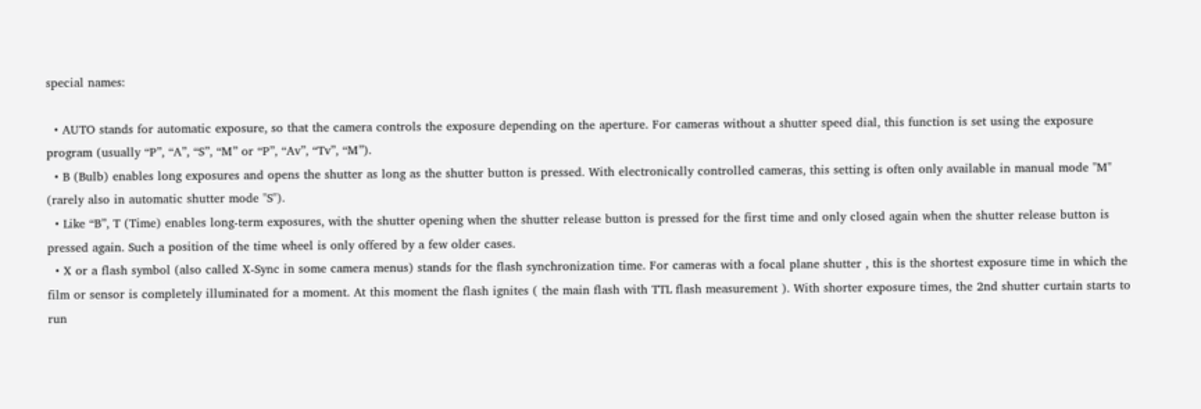special names:

  • AUTO stands for automatic exposure, so that the camera controls the exposure depending on the aperture. For cameras without a shutter speed dial, this function is set using the exposure program (usually “P”, “A”, “S”, “M” or “P”, “Av”, “Tv”, “M”).
  • B (Bulb) enables long exposures and opens the shutter as long as the shutter button is pressed. With electronically controlled cameras, this setting is often only available in manual mode "M" (rarely also in automatic shutter mode "S").
  • Like “B”, T (Time) enables long-term exposures, with the shutter opening when the shutter release button is pressed for the first time and only closed again when the shutter release button is pressed again. Such a position of the time wheel is only offered by a few older cases.
  • X or a flash symbol (also called X-Sync in some camera menus) stands for the flash synchronization time. For cameras with a focal plane shutter , this is the shortest exposure time in which the film or sensor is completely illuminated for a moment. At this moment the flash ignites ( the main flash with TTL flash measurement ). With shorter exposure times, the 2nd shutter curtain starts to run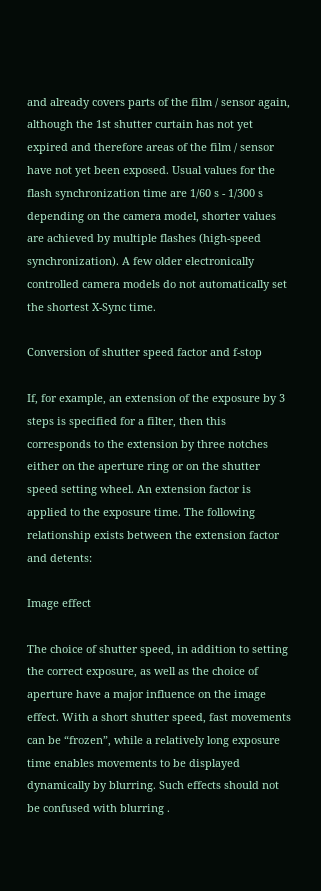and already covers parts of the film / sensor again, although the 1st shutter curtain has not yet expired and therefore areas of the film / sensor have not yet been exposed. Usual values for the flash synchronization time are 1/60 s - 1/300 s depending on the camera model, shorter values are achieved by multiple flashes (high-speed synchronization). A few older electronically controlled camera models do not automatically set the shortest X-Sync time.

Conversion of shutter speed factor and f-stop

If, for example, an extension of the exposure by 3 steps is specified for a filter, then this corresponds to the extension by three notches either on the aperture ring or on the shutter speed setting wheel. An extension factor is applied to the exposure time. The following relationship exists between the extension factor and detents:

Image effect

The choice of shutter speed, in addition to setting the correct exposure, as well as the choice of aperture have a major influence on the image effect. With a short shutter speed, fast movements can be “frozen”, while a relatively long exposure time enables movements to be displayed dynamically by blurring. Such effects should not be confused with blurring .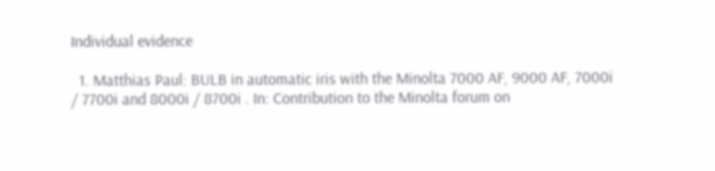Individual evidence

  1. Matthias Paul: BULB in automatic iris with the Minolta 7000 AF, 9000 AF, 7000i / 7700i and 8000i / 8700i . In: Contribution to the Minolta forum on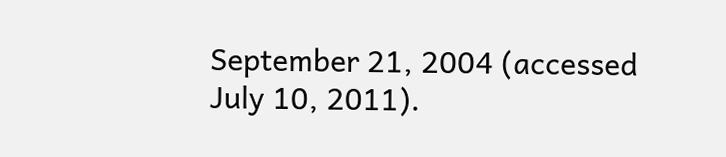September 21, 2004 (accessed July 10, 2011).